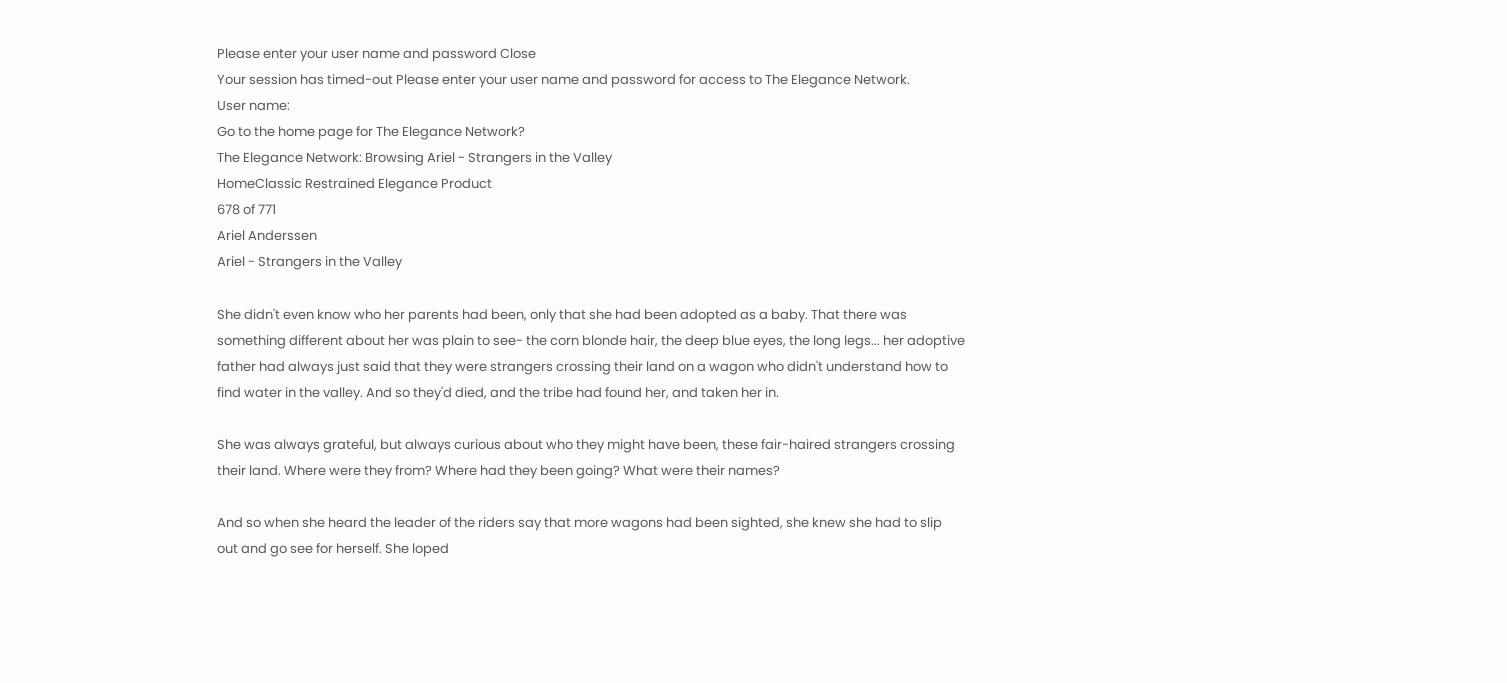Please enter your user name and password Close
Your session has timed-out Please enter your user name and password for access to The Elegance Network.
User name:
Go to the home page for The Elegance Network?
The Elegance Network: Browsing Ariel - Strangers in the Valley
HomeClassic Restrained Elegance Product
678 of 771
Ariel Anderssen
Ariel - Strangers in the Valley

She didn't even know who her parents had been, only that she had been adopted as a baby. That there was something different about her was plain to see- the corn blonde hair, the deep blue eyes, the long legs... her adoptive father had always just said that they were strangers crossing their land on a wagon who didn't understand how to find water in the valley. And so they'd died, and the tribe had found her, and taken her in.

She was always grateful, but always curious about who they might have been, these fair-haired strangers crossing their land. Where were they from? Where had they been going? What were their names?

And so when she heard the leader of the riders say that more wagons had been sighted, she knew she had to slip out and go see for herself. She loped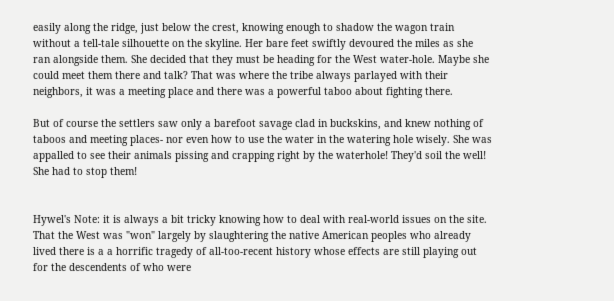easily along the ridge, just below the crest, knowing enough to shadow the wagon train without a tell-tale silhouette on the skyline. Her bare feet swiftly devoured the miles as she ran alongside them. She decided that they must be heading for the West water-hole. Maybe she could meet them there and talk? That was where the tribe always parlayed with their neighbors, it was a meeting place and there was a powerful taboo about fighting there.

But of course the settlers saw only a barefoot savage clad in buckskins, and knew nothing of taboos and meeting places- nor even how to use the water in the watering hole wisely. She was appalled to see their animals pissing and crapping right by the waterhole! They'd soil the well! She had to stop them!


Hywel's Note: it is always a bit tricky knowing how to deal with real-world issues on the site. That the West was "won" largely by slaughtering the native American peoples who already lived there is a a horrific tragedy of all-too-recent history whose effects are still playing out for the descendents of who were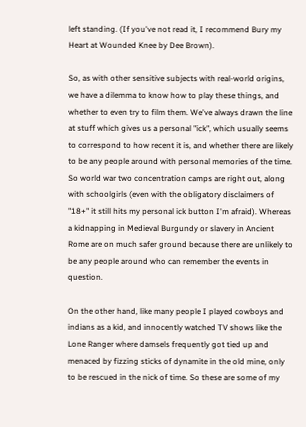left standing. (If you've not read it, I recommend Bury my Heart at Wounded Knee by Dee Brown).

So, as with other sensitive subjects with real-world origins, we have a dilemma to know how to play these things, and whether to even try to film them. We've always drawn the line at stuff which gives us a personal "ick", which usually seems to correspond to how recent it is, and whether there are likely to be any people around with personal memories of the time. So world war two concentration camps are right out, along with schoolgirls (even with the obligatory disclaimers of "18+" it still hits my personal ick button I'm afraid). Whereas a kidnapping in Medieval Burgundy or slavery in Ancient Rome are on much safer ground because there are unlikely to be any people around who can remember the events in question.

On the other hand, like many people I played cowboys and indians as a kid, and innocently watched TV shows like the Lone Ranger where damsels frequently got tied up and menaced by fizzing sticks of dynamite in the old mine, only to be rescued in the nick of time. So these are some of my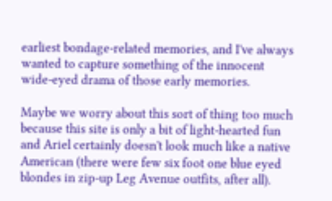earliest bondage-related memories, and I've always wanted to capture something of the innocent wide-eyed drama of those early memories.

Maybe we worry about this sort of thing too much because this site is only a bit of light-hearted fun and Ariel certainly doesn't look much like a native American (there were few six foot one blue eyed blondes in zip-up Leg Avenue outfits, after all).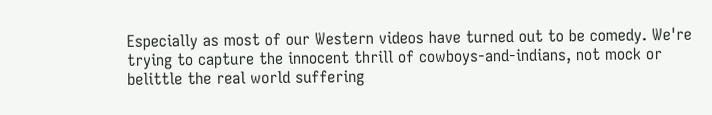Especially as most of our Western videos have turned out to be comedy. We're trying to capture the innocent thrill of cowboys-and-indians, not mock or belittle the real world suffering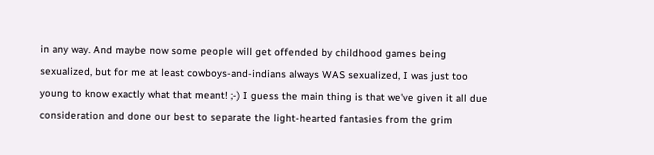in any way. And maybe now some people will get offended by childhood games being sexualized, but for me at least cowboys-and-indians always WAS sexualized, I was just too young to know exactly what that meant! ;-) I guess the main thing is that we've given it all due consideration and done our best to separate the light-hearted fantasies from the grim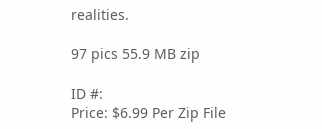realities.

97 pics 55.9 MB zip

ID #:
Price: $6.99 Per Zip File